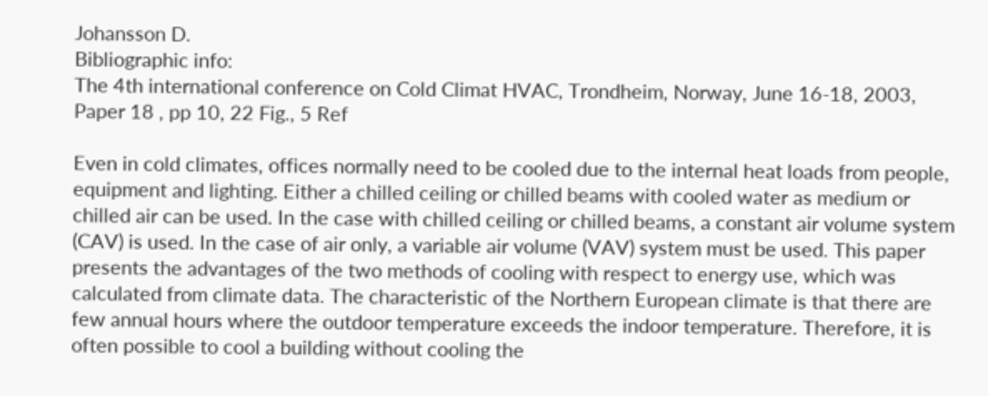Johansson D.
Bibliographic info:
The 4th international conference on Cold Climat HVAC, Trondheim, Norway, June 16-18, 2003, Paper 18 , pp 10, 22 Fig., 5 Ref

Even in cold climates, offices normally need to be cooled due to the internal heat loads from people, equipment and lighting. Either a chilled ceiling or chilled beams with cooled water as medium or chilled air can be used. In the case with chilled ceiling or chilled beams, a constant air volume system (CAV) is used. In the case of air only, a variable air volume (VAV) system must be used. This paper presents the advantages of the two methods of cooling with respect to energy use, which was calculated from climate data. The characteristic of the Northern European climate is that there are few annual hours where the outdoor temperature exceeds the indoor temperature. Therefore, it is often possible to cool a building without cooling the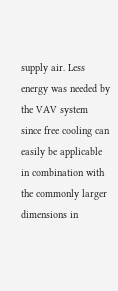supply air. Less energy was needed by the VAV system since free cooling can easily be applicable in combination with the commonly larger dimensions in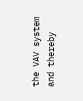the VAV system and thereby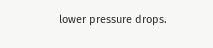lower pressure drops.